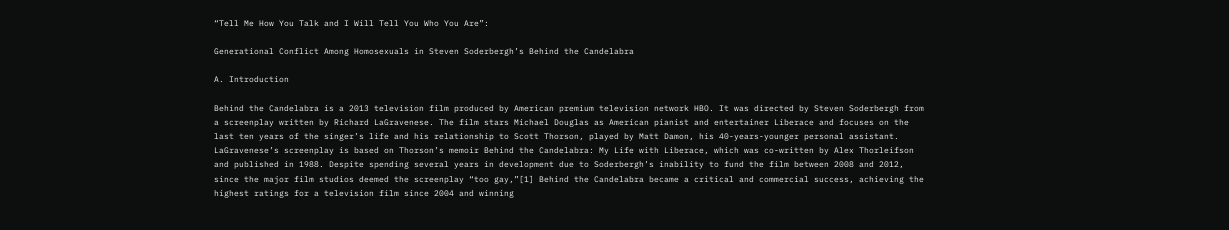“Tell Me How You Talk and I Will Tell You Who You Are”:

Generational Conflict Among Homosexuals in Steven Soderbergh’s Behind the Candelabra

A. Introduction

Behind the Candelabra is a 2013 television film produced by American premium television network HBO. It was directed by Steven Soderbergh from a screenplay written by Richard LaGravenese. The film stars Michael Douglas as American pianist and entertainer Liberace and focuses on the last ten years of the singer’s life and his relationship to Scott Thorson, played by Matt Damon, his 40-years-younger personal assistant. LaGravenese’s screenplay is based on Thorson’s memoir Behind the Candelabra: My Life with Liberace, which was co-written by Alex Thorleifson and published in 1988. Despite spending several years in development due to Soderbergh’s inability to fund the film between 2008 and 2012, since the major film studios deemed the screenplay “too gay,”[1] Behind the Candelabra became a critical and commercial success, achieving the highest ratings for a television film since 2004 and winning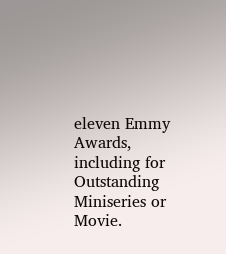eleven Emmy Awards, including for Outstanding Miniseries or Movie.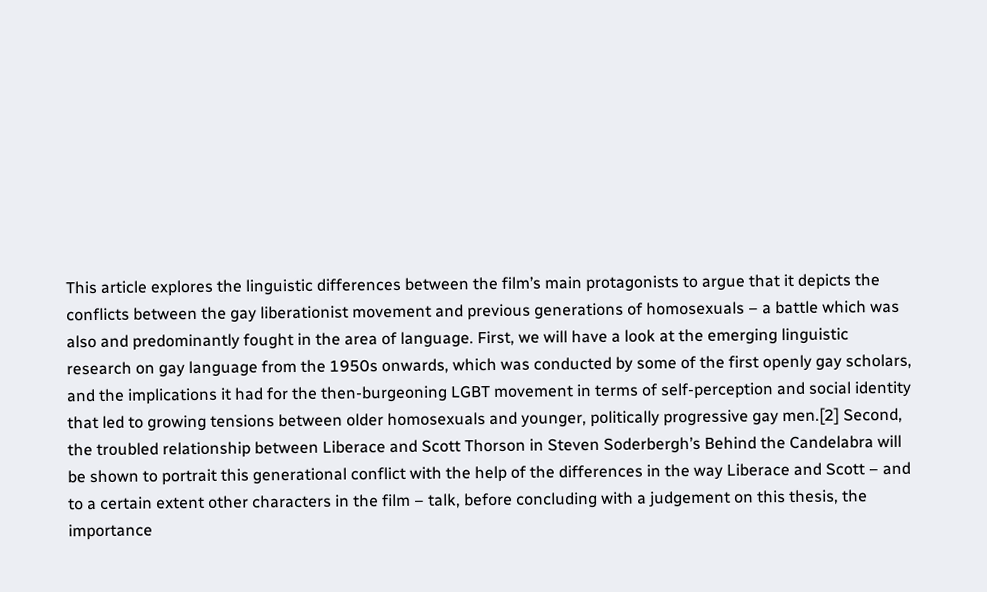This article explores the linguistic differences between the film’s main protagonists to argue that it depicts the conflicts between the gay liberationist movement and previous generations of homosexuals – a battle which was also and predominantly fought in the area of language. First, we will have a look at the emerging linguistic research on gay language from the 1950s onwards, which was conducted by some of the first openly gay scholars, and the implications it had for the then-burgeoning LGBT movement in terms of self-perception and social identity that led to growing tensions between older homosexuals and younger, politically progressive gay men.[2] Second, the troubled relationship between Liberace and Scott Thorson in Steven Soderbergh’s Behind the Candelabra will be shown to portrait this generational conflict with the help of the differences in the way Liberace and Scott – and to a certain extent other characters in the film – talk, before concluding with a judgement on this thesis, the importance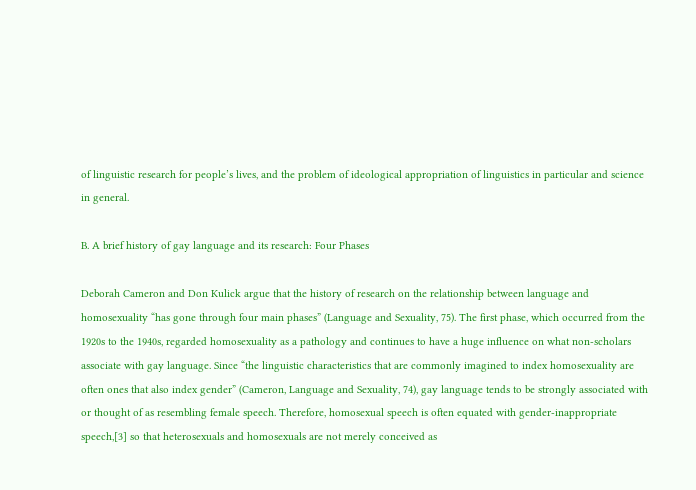of linguistic research for people’s lives, and the problem of ideological appropriation of linguistics in particular and science in general.

B. A brief history of gay language and its research: Four Phases

Deborah Cameron and Don Kulick argue that the history of research on the relationship between language and homosexuality “has gone through four main phases” (Language and Sexuality, 75). The first phase, which occurred from the 1920s to the 1940s, regarded homosexuality as a pathology and continues to have a huge influence on what non-scholars associate with gay language. Since “the linguistic characteristics that are commonly imagined to index homosexuality are often ones that also index gender” (Cameron, Language and Sexuality, 74), gay language tends to be strongly associated with or thought of as resembling female speech. Therefore, homosexual speech is often equated with gender-inappropriate speech,[3] so that heterosexuals and homosexuals are not merely conceived as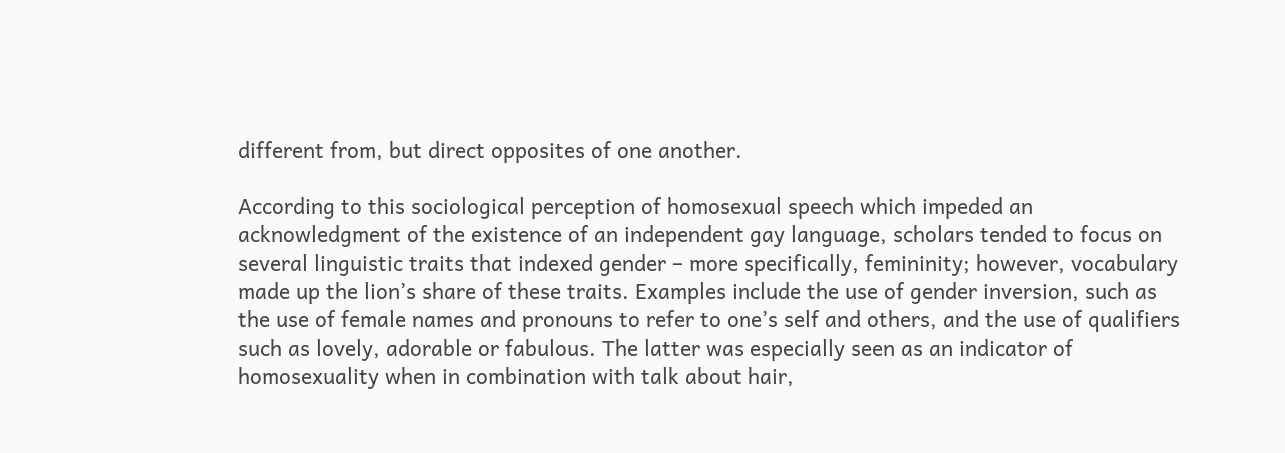different from, but direct opposites of one another.

According to this sociological perception of homosexual speech which impeded an acknowledgment of the existence of an independent gay language, scholars tended to focus on several linguistic traits that indexed gender – more specifically, femininity; however, vocabulary made up the lion’s share of these traits. Examples include the use of gender inversion, such as the use of female names and pronouns to refer to one’s self and others, and the use of qualifiers such as lovely, adorable or fabulous. The latter was especially seen as an indicator of homosexuality when in combination with talk about hair,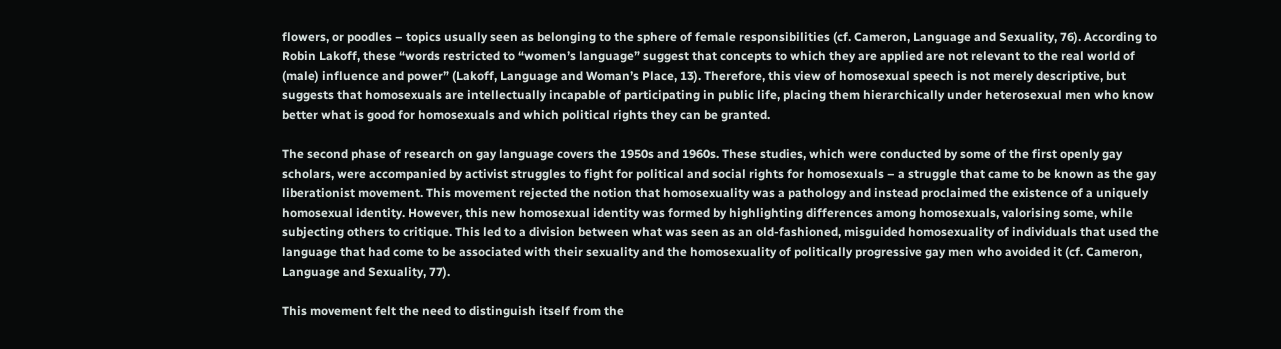flowers, or poodles – topics usually seen as belonging to the sphere of female responsibilities (cf. Cameron, Language and Sexuality, 76). According to Robin Lakoff, these “words restricted to “women’s language” suggest that concepts to which they are applied are not relevant to the real world of (male) influence and power” (Lakoff, Language and Woman’s Place, 13). Therefore, this view of homosexual speech is not merely descriptive, but suggests that homosexuals are intellectually incapable of participating in public life, placing them hierarchically under heterosexual men who know better what is good for homosexuals and which political rights they can be granted.

The second phase of research on gay language covers the 1950s and 1960s. These studies, which were conducted by some of the first openly gay scholars, were accompanied by activist struggles to fight for political and social rights for homosexuals – a struggle that came to be known as the gay liberationist movement. This movement rejected the notion that homosexuality was a pathology and instead proclaimed the existence of a uniquely homosexual identity. However, this new homosexual identity was formed by highlighting differences among homosexuals, valorising some, while subjecting others to critique. This led to a division between what was seen as an old-fashioned, misguided homosexuality of individuals that used the language that had come to be associated with their sexuality and the homosexuality of politically progressive gay men who avoided it (cf. Cameron, Language and Sexuality, 77).

This movement felt the need to distinguish itself from the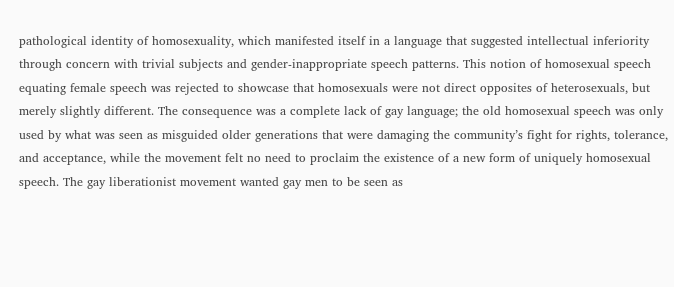pathological identity of homosexuality, which manifested itself in a language that suggested intellectual inferiority through concern with trivial subjects and gender-inappropriate speech patterns. This notion of homosexual speech equating female speech was rejected to showcase that homosexuals were not direct opposites of heterosexuals, but merely slightly different. The consequence was a complete lack of gay language; the old homosexual speech was only used by what was seen as misguided older generations that were damaging the community’s fight for rights, tolerance, and acceptance, while the movement felt no need to proclaim the existence of a new form of uniquely homosexual speech. The gay liberationist movement wanted gay men to be seen as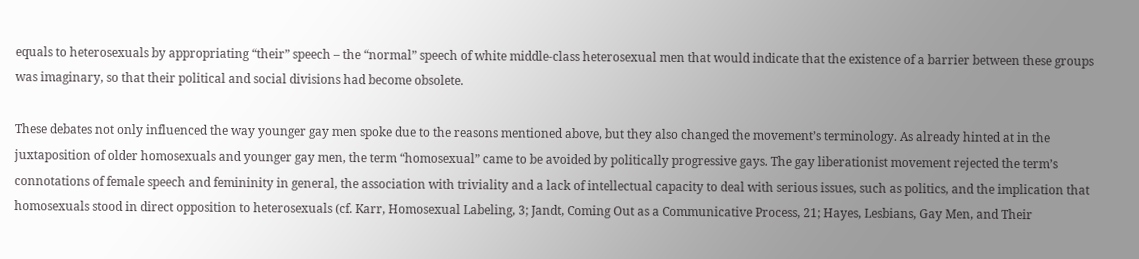equals to heterosexuals by appropriating “their” speech – the “normal” speech of white middle-class heterosexual men that would indicate that the existence of a barrier between these groups was imaginary, so that their political and social divisions had become obsolete.

These debates not only influenced the way younger gay men spoke due to the reasons mentioned above, but they also changed the movement’s terminology. As already hinted at in the juxtaposition of older homosexuals and younger gay men, the term “homosexual” came to be avoided by politically progressive gays. The gay liberationist movement rejected the term’s connotations of female speech and femininity in general, the association with triviality and a lack of intellectual capacity to deal with serious issues, such as politics, and the implication that homosexuals stood in direct opposition to heterosexuals (cf. Karr, Homosexual Labeling, 3; Jandt, Coming Out as a Communicative Process, 21; Hayes, Lesbians, Gay Men, and Their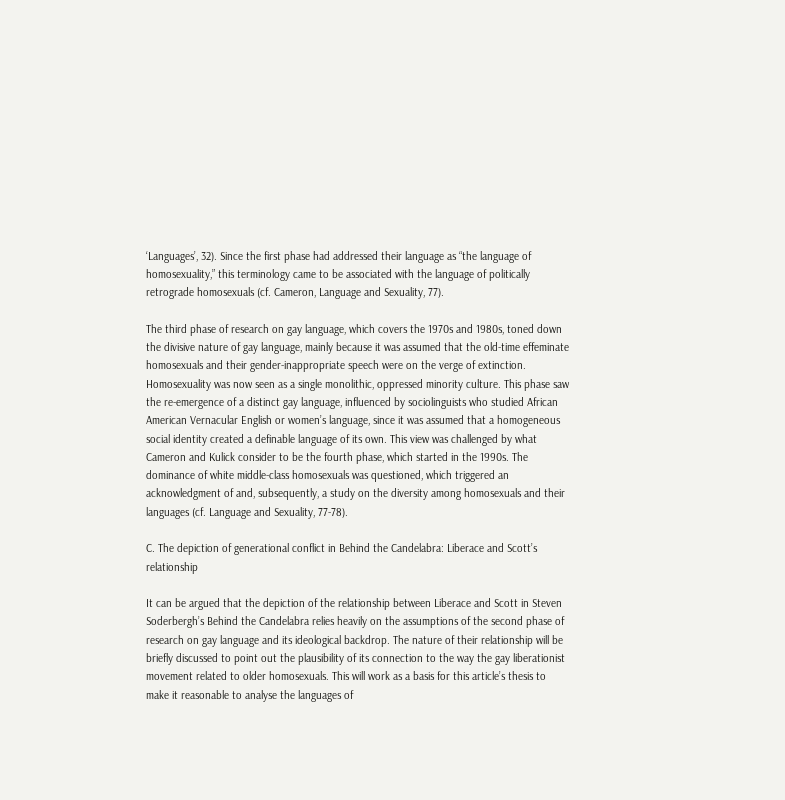‘Languages’, 32). Since the first phase had addressed their language as “the language of homosexuality,” this terminology came to be associated with the language of politically retrograde homosexuals (cf. Cameron, Language and Sexuality, 77).

The third phase of research on gay language, which covers the 1970s and 1980s, toned down the divisive nature of gay language, mainly because it was assumed that the old-time effeminate homosexuals and their gender-inappropriate speech were on the verge of extinction. Homosexuality was now seen as a single monolithic, oppressed minority culture. This phase saw the re-emergence of a distinct gay language, influenced by sociolinguists who studied African American Vernacular English or women’s language, since it was assumed that a homogeneous social identity created a definable language of its own. This view was challenged by what Cameron and Kulick consider to be the fourth phase, which started in the 1990s. The dominance of white middle-class homosexuals was questioned, which triggered an acknowledgment of and, subsequently, a study on the diversity among homosexuals and their languages (cf. Language and Sexuality, 77-78).

C. The depiction of generational conflict in Behind the Candelabra: Liberace and Scott’s relationship

It can be argued that the depiction of the relationship between Liberace and Scott in Steven Soderbergh’s Behind the Candelabra relies heavily on the assumptions of the second phase of research on gay language and its ideological backdrop. The nature of their relationship will be briefly discussed to point out the plausibility of its connection to the way the gay liberationist movement related to older homosexuals. This will work as a basis for this article’s thesis to make it reasonable to analyse the languages of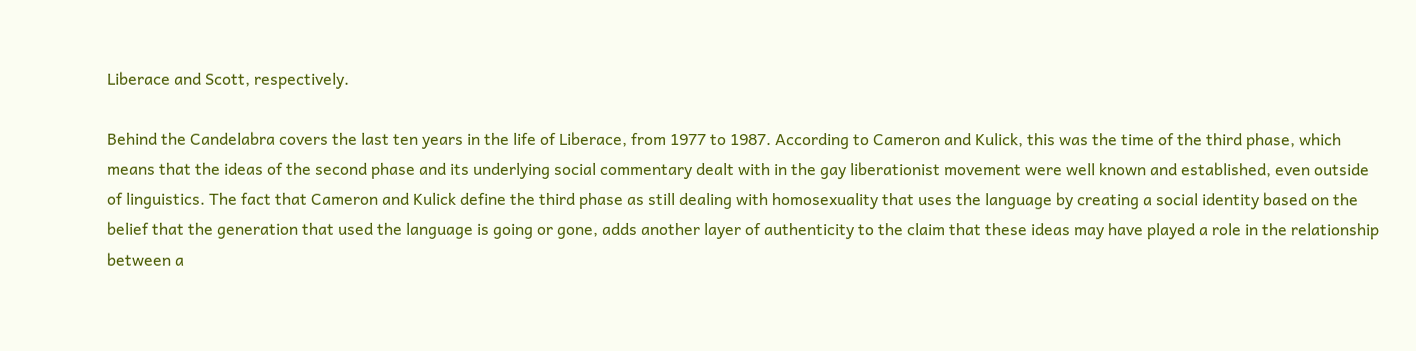Liberace and Scott, respectively.

Behind the Candelabra covers the last ten years in the life of Liberace, from 1977 to 1987. According to Cameron and Kulick, this was the time of the third phase, which means that the ideas of the second phase and its underlying social commentary dealt with in the gay liberationist movement were well known and established, even outside of linguistics. The fact that Cameron and Kulick define the third phase as still dealing with homosexuality that uses the language by creating a social identity based on the belief that the generation that used the language is going or gone, adds another layer of authenticity to the claim that these ideas may have played a role in the relationship between a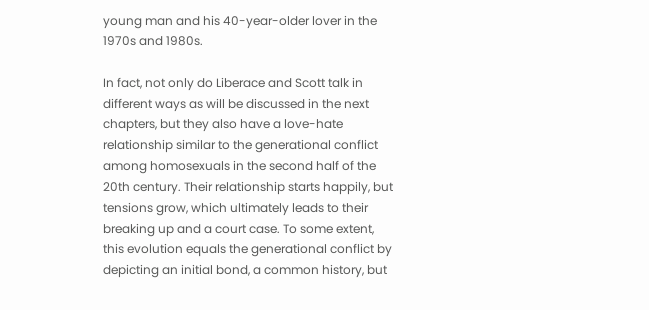young man and his 40-year-older lover in the 1970s and 1980s.

In fact, not only do Liberace and Scott talk in different ways as will be discussed in the next chapters, but they also have a love-hate relationship similar to the generational conflict among homosexuals in the second half of the 20th century. Their relationship starts happily, but tensions grow, which ultimately leads to their breaking up and a court case. To some extent, this evolution equals the generational conflict by depicting an initial bond, a common history, but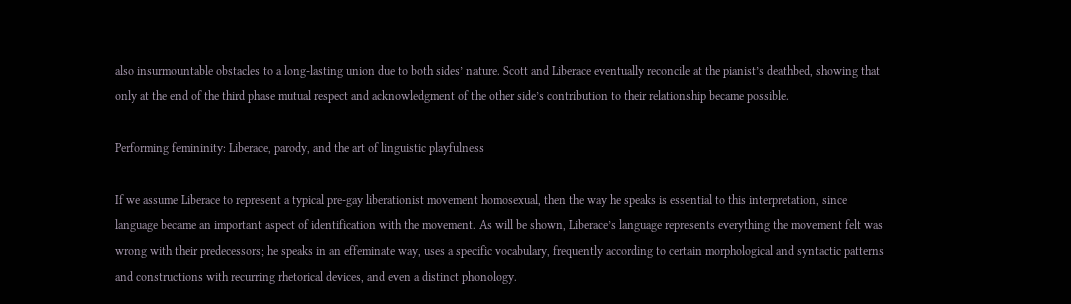also insurmountable obstacles to a long-lasting union due to both sides’ nature. Scott and Liberace eventually reconcile at the pianist’s deathbed, showing that only at the end of the third phase mutual respect and acknowledgment of the other side’s contribution to their relationship became possible.

Performing femininity: Liberace, parody, and the art of linguistic playfulness

If we assume Liberace to represent a typical pre-gay liberationist movement homosexual, then the way he speaks is essential to this interpretation, since language became an important aspect of identification with the movement. As will be shown, Liberace’s language represents everything the movement felt was wrong with their predecessors; he speaks in an effeminate way, uses a specific vocabulary, frequently according to certain morphological and syntactic patterns and constructions with recurring rhetorical devices, and even a distinct phonology.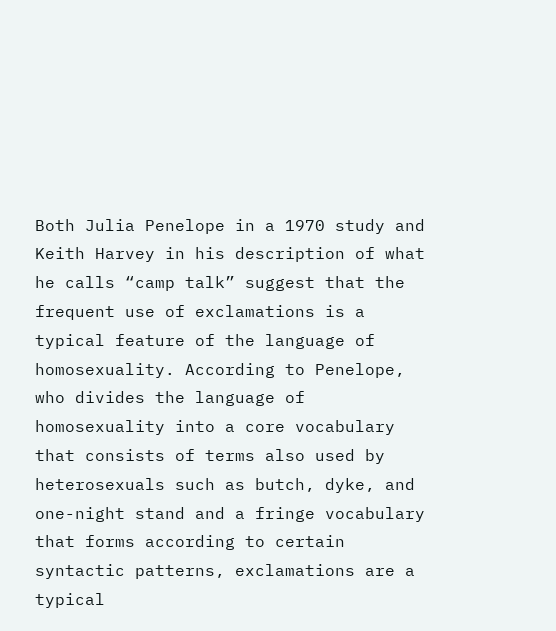Both Julia Penelope in a 1970 study and Keith Harvey in his description of what he calls “camp talk” suggest that the frequent use of exclamations is a typical feature of the language of homosexuality. According to Penelope, who divides the language of homosexuality into a core vocabulary that consists of terms also used by heterosexuals such as butch, dyke, and one-night stand and a fringe vocabulary that forms according to certain syntactic patterns, exclamations are a typical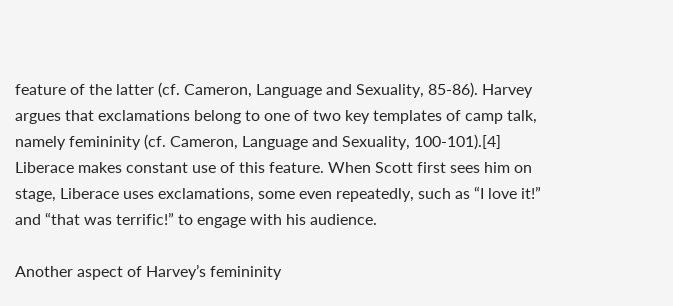feature of the latter (cf. Cameron, Language and Sexuality, 85-86). Harvey argues that exclamations belong to one of two key templates of camp talk, namely femininity (cf. Cameron, Language and Sexuality, 100-101).[4] Liberace makes constant use of this feature. When Scott first sees him on stage, Liberace uses exclamations, some even repeatedly, such as “I love it!” and “that was terrific!” to engage with his audience.

Another aspect of Harvey’s femininity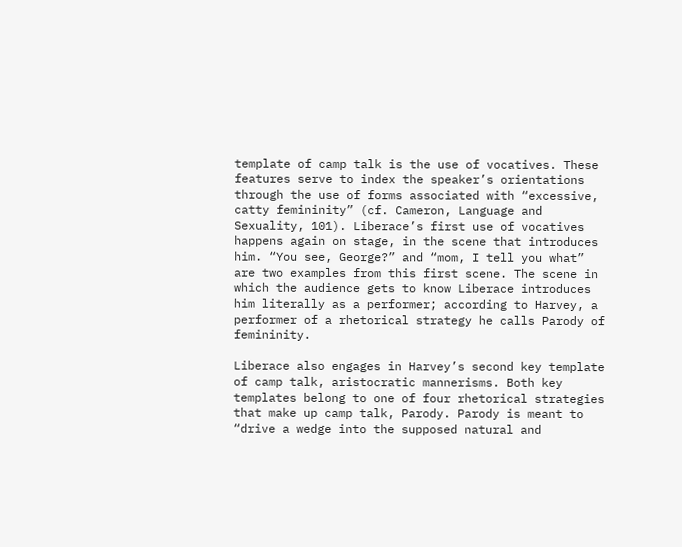template of camp talk is the use of vocatives. These features serve to index the speaker’s orientations through the use of forms associated with “excessive, catty femininity” (cf. Cameron, Language and Sexuality, 101). Liberace’s first use of vocatives happens again on stage, in the scene that introduces him. “You see, George?” and “mom, I tell you what” are two examples from this first scene. The scene in which the audience gets to know Liberace introduces him literally as a performer; according to Harvey, a performer of a rhetorical strategy he calls Parody of femininity.

Liberace also engages in Harvey’s second key template of camp talk, aristocratic mannerisms. Both key templates belong to one of four rhetorical strategies that make up camp talk, Parody. Parody is meant to “drive a wedge into the supposed natural and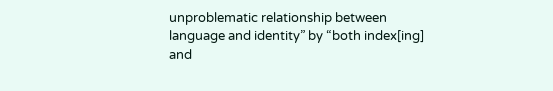unproblematic relationship between language and identity” by “both index[ing] and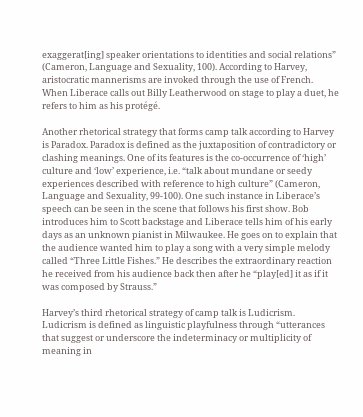exaggerat[ing] speaker orientations to identities and social relations” (Cameron, Language and Sexuality, 100). According to Harvey, aristocratic mannerisms are invoked through the use of French. When Liberace calls out Billy Leatherwood on stage to play a duet, he refers to him as his protégé.

Another rhetorical strategy that forms camp talk according to Harvey is Paradox. Paradox is defined as the juxtaposition of contradictory or clashing meanings. One of its features is the co-occurrence of ‘high’ culture and ‘low’ experience, i.e. “talk about mundane or seedy experiences described with reference to high culture” (Cameron, Language and Sexuality, 99-100). One such instance in Liberace’s speech can be seen in the scene that follows his first show. Bob introduces him to Scott backstage and Liberace tells him of his early days as an unknown pianist in Milwaukee. He goes on to explain that the audience wanted him to play a song with a very simple melody called “Three Little Fishes.” He describes the extraordinary reaction he received from his audience back then after he “play[ed] it as if it was composed by Strauss.”

Harvey’s third rhetorical strategy of camp talk is Ludicrism. Ludicrism is defined as linguistic playfulness through “utterances that suggest or underscore the indeterminacy or multiplicity of meaning in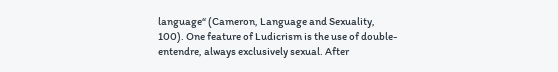language“ (Cameron, Language and Sexuality, 100). One feature of Ludicrism is the use of double-entendre, always exclusively sexual. After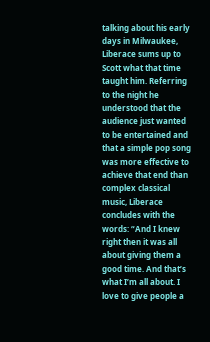talking about his early days in Milwaukee, Liberace sums up to Scott what that time taught him. Referring to the night he understood that the audience just wanted to be entertained and that a simple pop song was more effective to achieve that end than complex classical music, Liberace concludes with the words: “And I knew right then it was all about giving them a good time. And that’s what I’m all about. I love to give people a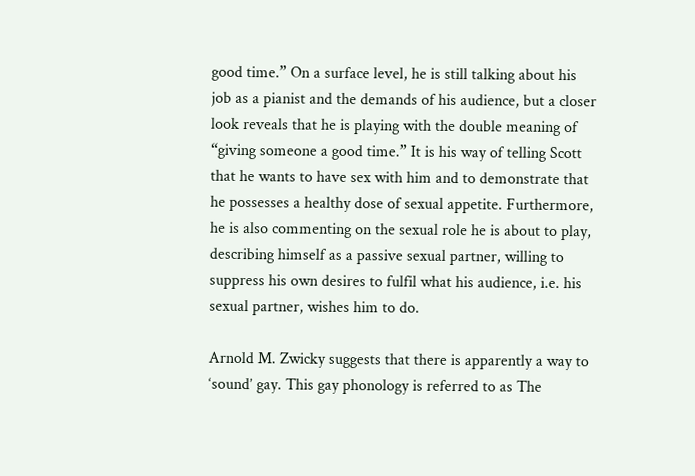good time.” On a surface level, he is still talking about his job as a pianist and the demands of his audience, but a closer look reveals that he is playing with the double meaning of “giving someone a good time.” It is his way of telling Scott that he wants to have sex with him and to demonstrate that he possesses a healthy dose of sexual appetite. Furthermore, he is also commenting on the sexual role he is about to play, describing himself as a passive sexual partner, willing to suppress his own desires to fulfil what his audience, i.e. his sexual partner, wishes him to do.

Arnold M. Zwicky suggests that there is apparently a way to ‘sound’ gay. This gay phonology is referred to as The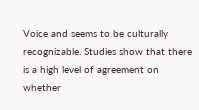Voice and seems to be culturally recognizable. Studies show that there is a high level of agreement on whether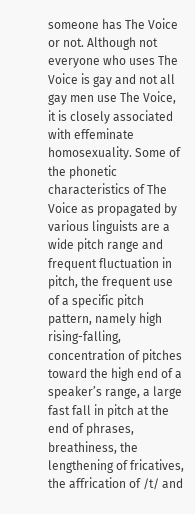someone has The Voice or not. Although not everyone who uses The Voice is gay and not all gay men use The Voice, it is closely associated with effeminate homosexuality. Some of the phonetic characteristics of The Voice as propagated by various linguists are a wide pitch range and frequent fluctuation in pitch, the frequent use of a specific pitch pattern, namely high rising-falling, concentration of pitches toward the high end of a speaker’s range, a large fast fall in pitch at the end of phrases, breathiness, the lengthening of fricatives, the affrication of /t/ and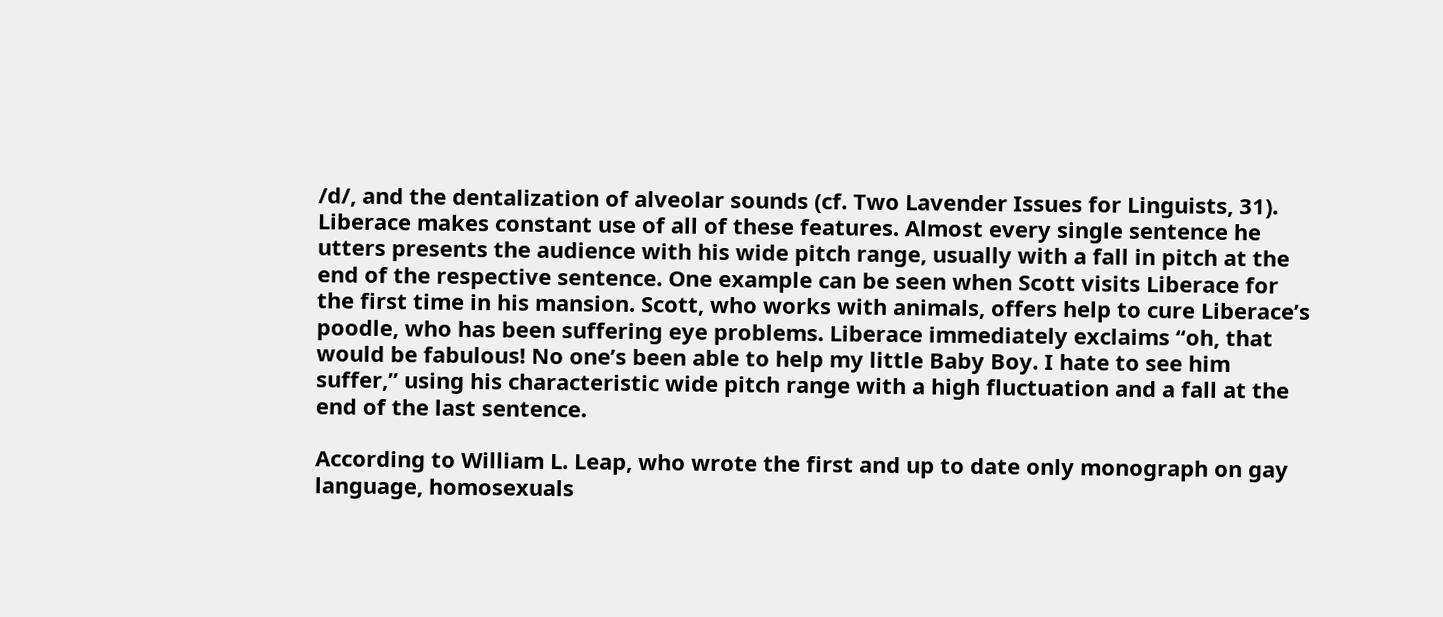/d/, and the dentalization of alveolar sounds (cf. Two Lavender Issues for Linguists, 31). Liberace makes constant use of all of these features. Almost every single sentence he utters presents the audience with his wide pitch range, usually with a fall in pitch at the end of the respective sentence. One example can be seen when Scott visits Liberace for the first time in his mansion. Scott, who works with animals, offers help to cure Liberace’s poodle, who has been suffering eye problems. Liberace immediately exclaims “oh, that would be fabulous! No one’s been able to help my little Baby Boy. I hate to see him suffer,” using his characteristic wide pitch range with a high fluctuation and a fall at the end of the last sentence.

According to William L. Leap, who wrote the first and up to date only monograph on gay language, homosexuals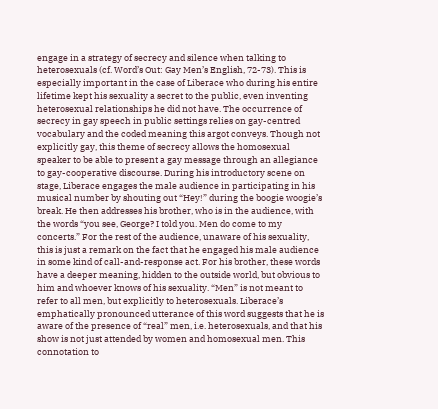engage in a strategy of secrecy and silence when talking to heterosexuals (cf. Word’s Out: Gay Men’s English, 72-73). This is especially important in the case of Liberace who during his entire lifetime kept his sexuality a secret to the public, even inventing heterosexual relationships he did not have. The occurrence of secrecy in gay speech in public settings relies on gay-centred vocabulary and the coded meaning this argot conveys. Though not explicitly gay, this theme of secrecy allows the homosexual speaker to be able to present a gay message through an allegiance to gay-cooperative discourse. During his introductory scene on stage, Liberace engages the male audience in participating in his musical number by shouting out “Hey!” during the boogie woogie’s break. He then addresses his brother, who is in the audience, with the words “you see, George? I told you. Men do come to my concerts.” For the rest of the audience, unaware of his sexuality, this is just a remark on the fact that he engaged his male audience in some kind of call-and-response act. For his brother, these words have a deeper meaning, hidden to the outside world, but obvious to him and whoever knows of his sexuality. “Men” is not meant to refer to all men, but explicitly to heterosexuals. Liberace’s emphatically pronounced utterance of this word suggests that he is aware of the presence of “real” men, i.e. heterosexuals, and that his show is not just attended by women and homosexual men. This connotation to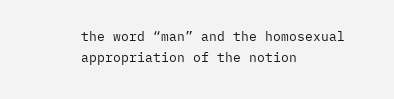the word “man” and the homosexual appropriation of the notion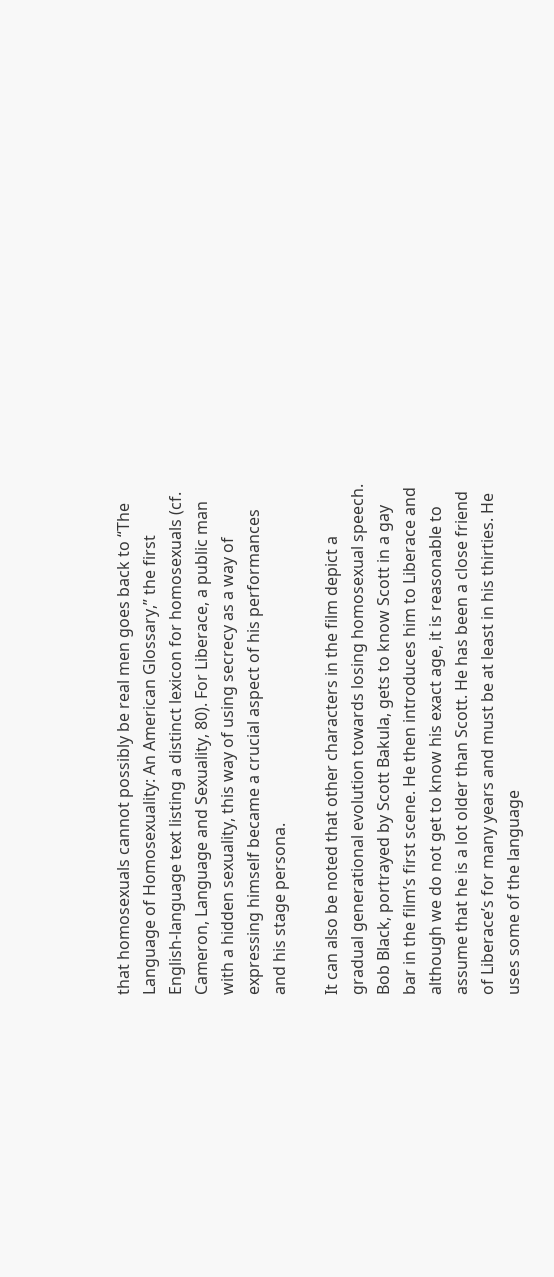that homosexuals cannot possibly be real men goes back to “The Language of Homosexuality: An American Glossary,” the first English-language text listing a distinct lexicon for homosexuals (cf. Cameron, Language and Sexuality, 80). For Liberace, a public man with a hidden sexuality, this way of using secrecy as a way of expressing himself became a crucial aspect of his performances and his stage persona.

It can also be noted that other characters in the film depict a gradual generational evolution towards losing homosexual speech. Bob Black, portrayed by Scott Bakula, gets to know Scott in a gay bar in the film’s first scene. He then introduces him to Liberace and although we do not get to know his exact age, it is reasonable to assume that he is a lot older than Scott. He has been a close friend of Liberace’s for many years and must be at least in his thirties. He uses some of the language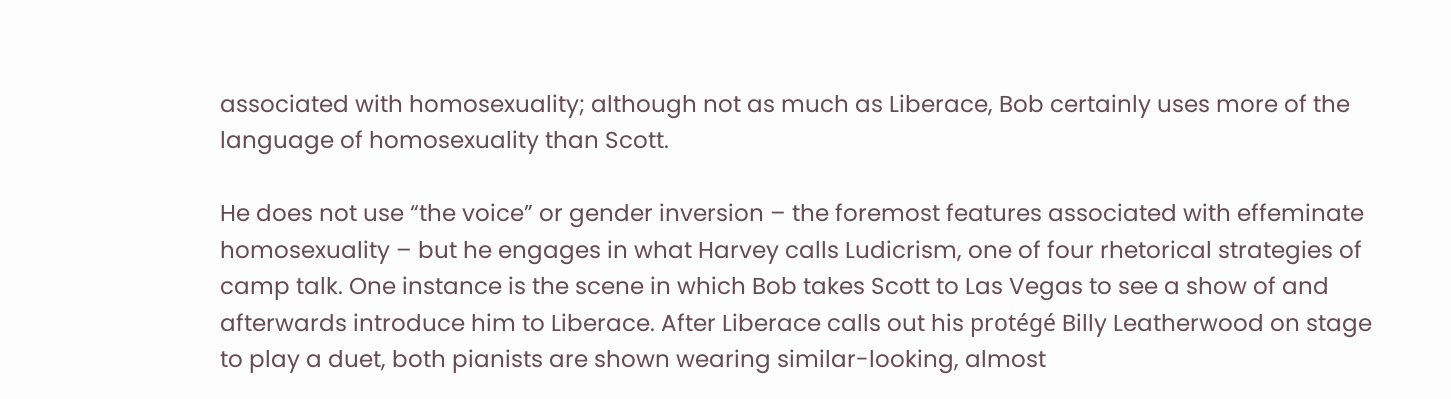associated with homosexuality; although not as much as Liberace, Bob certainly uses more of the language of homosexuality than Scott.

He does not use “the voice” or gender inversion – the foremost features associated with effeminate homosexuality – but he engages in what Harvey calls Ludicrism, one of four rhetorical strategies of camp talk. One instance is the scene in which Bob takes Scott to Las Vegas to see a show of and afterwards introduce him to Liberace. After Liberace calls out his protégé Billy Leatherwood on stage to play a duet, both pianists are shown wearing similar-looking, almost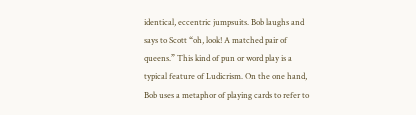identical, eccentric jumpsuits. Bob laughs and says to Scott “oh, look! A matched pair of queens.” This kind of pun or word play is a typical feature of Ludicrism. On the one hand, Bob uses a metaphor of playing cards to refer to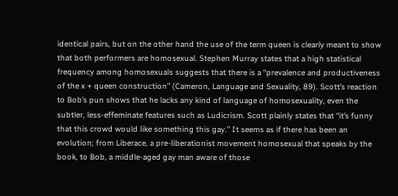identical pairs, but on the other hand the use of the term queen is clearly meant to show that both performers are homosexual. Stephen Murray states that a high statistical frequency among homosexuals suggests that there is a “prevalence and productiveness of the x + queen construction” (Cameron, Language and Sexuality, 89). Scott’s reaction to Bob’s pun shows that he lacks any kind of language of homosexuality, even the subtler, less-effeminate features such as Ludicrism. Scott plainly states that “it’s funny that this crowd would like something this gay.” It seems as if there has been an evolution; from Liberace, a pre-liberationist movement homosexual that speaks by the book, to Bob, a middle-aged gay man aware of those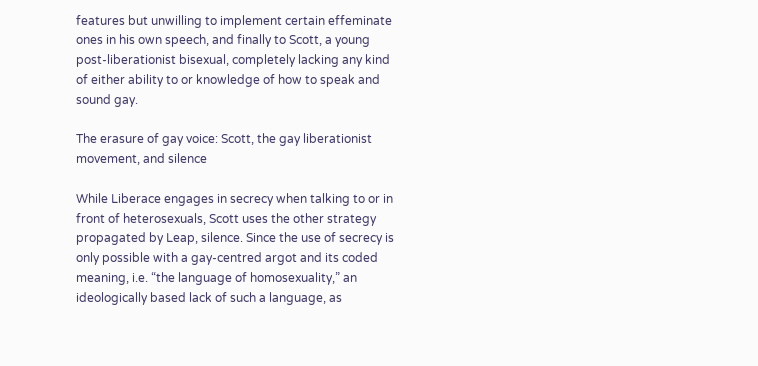features but unwilling to implement certain effeminate ones in his own speech, and finally to Scott, a young post-liberationist bisexual, completely lacking any kind of either ability to or knowledge of how to speak and sound gay.

The erasure of gay voice: Scott, the gay liberationist movement, and silence

While Liberace engages in secrecy when talking to or in front of heterosexuals, Scott uses the other strategy propagated by Leap, silence. Since the use of secrecy is only possible with a gay-centred argot and its coded meaning, i.e. “the language of homosexuality,” an ideologically based lack of such a language, as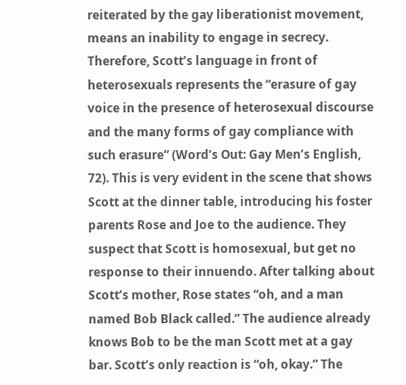reiterated by the gay liberationist movement, means an inability to engage in secrecy. Therefore, Scott’s language in front of heterosexuals represents the “erasure of gay voice in the presence of heterosexual discourse and the many forms of gay compliance with such erasure” (Word’s Out: Gay Men’s English, 72). This is very evident in the scene that shows Scott at the dinner table, introducing his foster parents Rose and Joe to the audience. They suspect that Scott is homosexual, but get no response to their innuendo. After talking about Scott’s mother, Rose states “oh, and a man named Bob Black called.” The audience already knows Bob to be the man Scott met at a gay bar. Scott’s only reaction is “oh, okay.” The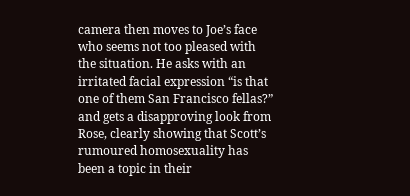camera then moves to Joe’s face who seems not too pleased with the situation. He asks with an irritated facial expression “is that one of them San Francisco fellas?” and gets a disapproving look from Rose, clearly showing that Scott’s rumoured homosexuality has been a topic in their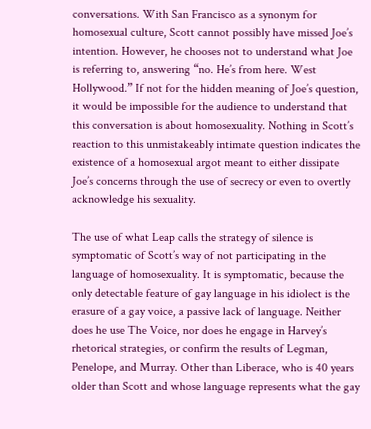conversations. With San Francisco as a synonym for homosexual culture, Scott cannot possibly have missed Joe’s intention. However, he chooses not to understand what Joe is referring to, answering “no. He’s from here. West Hollywood.” If not for the hidden meaning of Joe’s question, it would be impossible for the audience to understand that this conversation is about homosexuality. Nothing in Scott’s reaction to this unmistakeably intimate question indicates the existence of a homosexual argot meant to either dissipate Joe’s concerns through the use of secrecy or even to overtly acknowledge his sexuality.

The use of what Leap calls the strategy of silence is symptomatic of Scott’s way of not participating in the language of homosexuality. It is symptomatic, because the only detectable feature of gay language in his idiolect is the erasure of a gay voice, a passive lack of language. Neither does he use The Voice, nor does he engage in Harvey’s rhetorical strategies, or confirm the results of Legman, Penelope, and Murray. Other than Liberace, who is 40 years older than Scott and whose language represents what the gay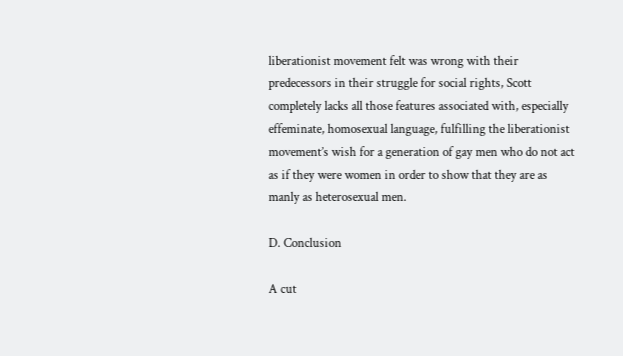liberationist movement felt was wrong with their predecessors in their struggle for social rights, Scott completely lacks all those features associated with, especially effeminate, homosexual language, fulfilling the liberationist movement’s wish for a generation of gay men who do not act as if they were women in order to show that they are as manly as heterosexual men.

D. Conclusion

A cut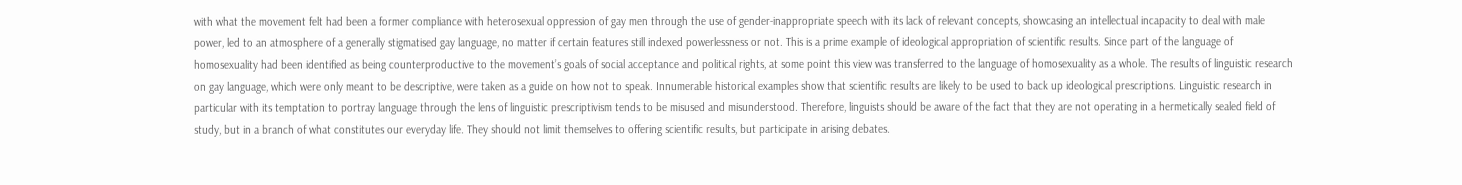with what the movement felt had been a former compliance with heterosexual oppression of gay men through the use of gender-inappropriate speech with its lack of relevant concepts, showcasing an intellectual incapacity to deal with male power, led to an atmosphere of a generally stigmatised gay language, no matter if certain features still indexed powerlessness or not. This is a prime example of ideological appropriation of scientific results. Since part of the language of homosexuality had been identified as being counterproductive to the movement’s goals of social acceptance and political rights, at some point this view was transferred to the language of homosexuality as a whole. The results of linguistic research on gay language, which were only meant to be descriptive, were taken as a guide on how not to speak. Innumerable historical examples show that scientific results are likely to be used to back up ideological prescriptions. Linguistic research in particular with its temptation to portray language through the lens of linguistic prescriptivism tends to be misused and misunderstood. Therefore, linguists should be aware of the fact that they are not operating in a hermetically sealed field of study, but in a branch of what constitutes our everyday life. They should not limit themselves to offering scientific results, but participate in arising debates.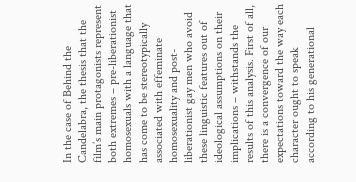In the case of Behind the Candelabra, the thesis that the film’s main protagonists represent both extremes – pre-liberationist homosexuals with a language that has come to be stereotypically associated with effeminate homosexuality and post-liberationist gay men who avoid these linguistic features out of ideological assumptions on their implications – withstands the results of this analysis. First of all, there is a convergence of our expectations toward the way each character ought to speak according to his generational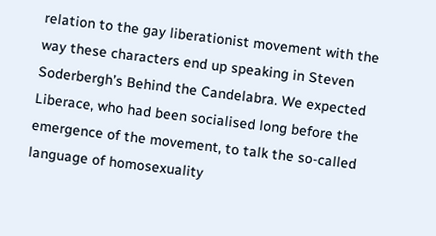relation to the gay liberationist movement with the way these characters end up speaking in Steven Soderbergh’s Behind the Candelabra. We expected Liberace, who had been socialised long before the emergence of the movement, to talk the so-called language of homosexuality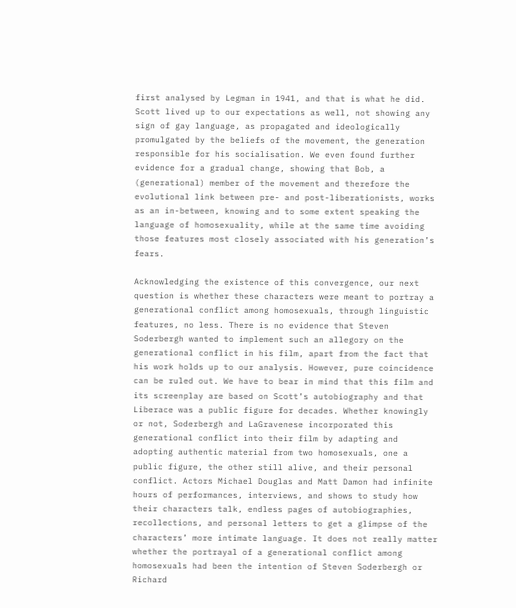first analysed by Legman in 1941, and that is what he did. Scott lived up to our expectations as well, not showing any sign of gay language, as propagated and ideologically promulgated by the beliefs of the movement, the generation responsible for his socialisation. We even found further evidence for a gradual change, showing that Bob, a (generational) member of the movement and therefore the evolutional link between pre- and post-liberationists, works as an in-between, knowing and to some extent speaking the language of homosexuality, while at the same time avoiding those features most closely associated with his generation’s fears.

Acknowledging the existence of this convergence, our next question is whether these characters were meant to portray a generational conflict among homosexuals, through linguistic features, no less. There is no evidence that Steven Soderbergh wanted to implement such an allegory on the generational conflict in his film, apart from the fact that his work holds up to our analysis. However, pure coincidence can be ruled out. We have to bear in mind that this film and its screenplay are based on Scott’s autobiography and that Liberace was a public figure for decades. Whether knowingly or not, Soderbergh and LaGravenese incorporated this generational conflict into their film by adapting and adopting authentic material from two homosexuals, one a public figure, the other still alive, and their personal conflict. Actors Michael Douglas and Matt Damon had infinite hours of performances, interviews, and shows to study how their characters talk, endless pages of autobiographies, recollections, and personal letters to get a glimpse of the characters’ more intimate language. It does not really matter whether the portrayal of a generational conflict among homosexuals had been the intention of Steven Soderbergh or Richard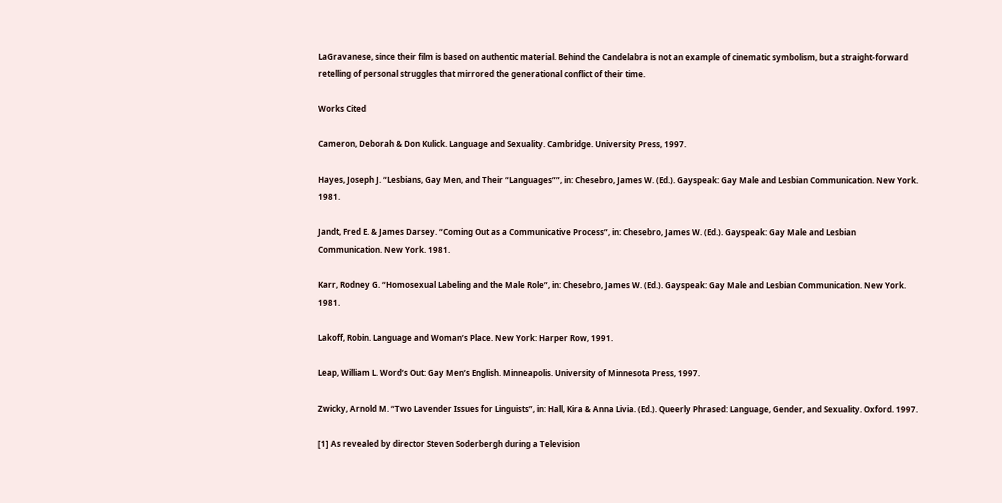LaGravanese, since their film is based on authentic material. Behind the Candelabra is not an example of cinematic symbolism, but a straight-forward retelling of personal struggles that mirrored the generational conflict of their time.

Works Cited

Cameron, Deborah & Don Kulick. Language and Sexuality. Cambridge. University Press, 1997.

Hayes, Joseph J. “Lesbians, Gay Men, and Their “Languages””, in: Chesebro, James W. (Ed.). Gayspeak: Gay Male and Lesbian Communication. New York. 1981.

Jandt, Fred E. & James Darsey. “Coming Out as a Communicative Process”, in: Chesebro, James W. (Ed.). Gayspeak: Gay Male and Lesbian Communication. New York. 1981.

Karr, Rodney G. “Homosexual Labeling and the Male Role”, in: Chesebro, James W. (Ed.). Gayspeak: Gay Male and Lesbian Communication. New York. 1981.

Lakoff, Robin. Language and Woman’s Place. New York: Harper Row, 1991.

Leap, William L. Word’s Out: Gay Men’s English. Minneapolis. University of Minnesota Press, 1997.

Zwicky, Arnold M. “Two Lavender Issues for Linguists”, in: Hall, Kira & Anna Livia. (Ed.). Queerly Phrased: Language, Gender, and Sexuality. Oxford. 1997.

[1] As revealed by director Steven Soderbergh during a Television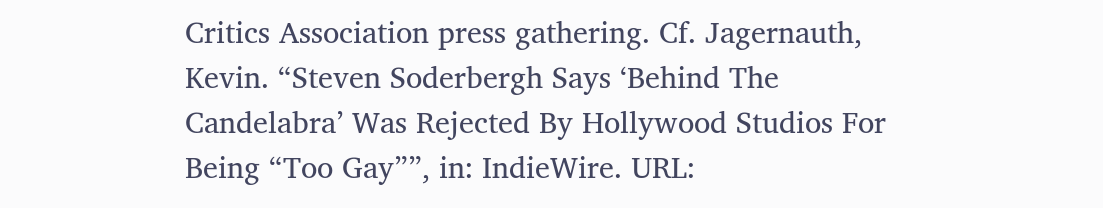Critics Association press gathering. Cf. Jagernauth, Kevin. “Steven Soderbergh Says ‘Behind The Candelabra’ Was Rejected By Hollywood Studios For Being “Too Gay””, in: IndieWire. URL: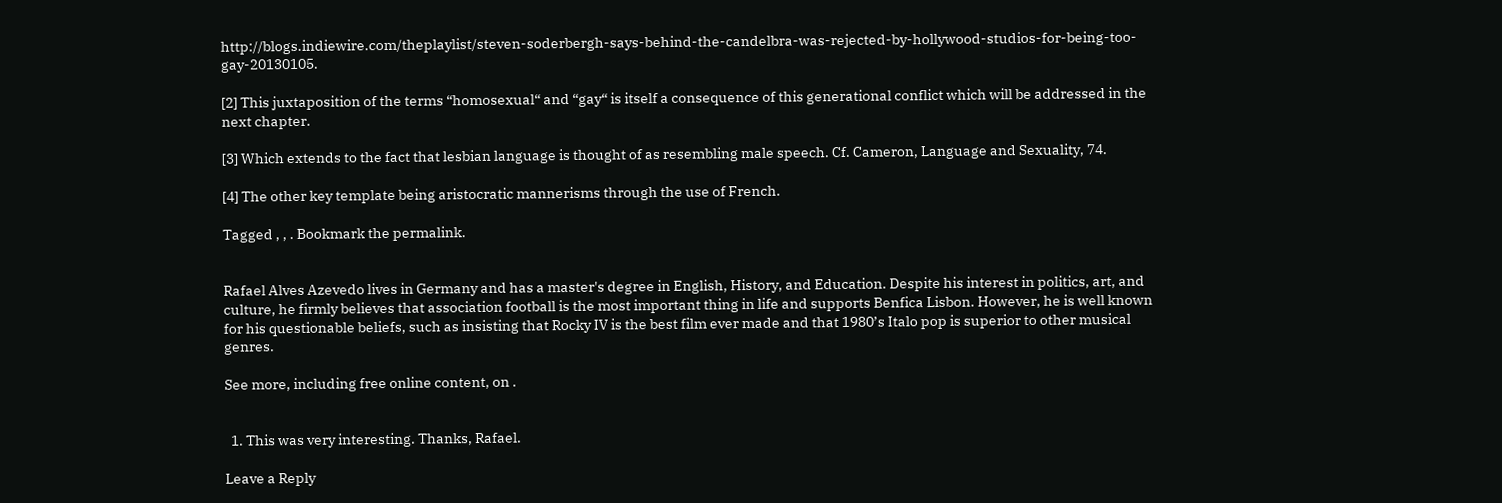http://blogs.indiewire.com/theplaylist/steven-soderbergh-says-behind-the-candelbra-was-rejected-by-hollywood-studios-for-being-too-gay-20130105.

[2] This juxtaposition of the terms “homosexual“ and “gay“ is itself a consequence of this generational conflict which will be addressed in the next chapter.

[3] Which extends to the fact that lesbian language is thought of as resembling male speech. Cf. Cameron, Language and Sexuality, 74.

[4] The other key template being aristocratic mannerisms through the use of French.

Tagged , , . Bookmark the permalink.


Rafael Alves Azevedo lives in Germany and has a master's degree in English, History, and Education. Despite his interest in politics, art, and culture, he firmly believes that association football is the most important thing in life and supports Benfica Lisbon. However, he is well known for his questionable beliefs, such as insisting that Rocky IV is the best film ever made and that 1980’s Italo pop is superior to other musical genres.

See more, including free online content, on .


  1. This was very interesting. Thanks, Rafael.

Leave a Reply